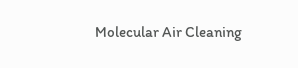Molecular Air Cleaning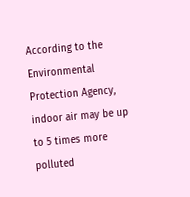According to the Environmental Protection Agency, indoor air may be up to 5 times more polluted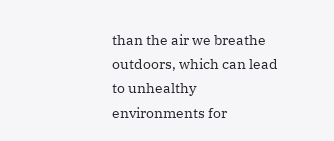than the air we breathe outdoors, which can lead to unhealthy environments for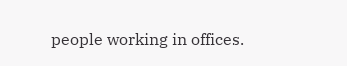people working in offices.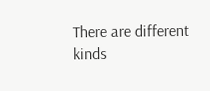There are different kinds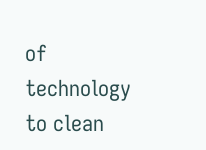of technology to clean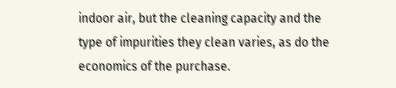indoor air, but the cleaning capacity and the type of impurities they clean varies, as do the economics of the purchase.